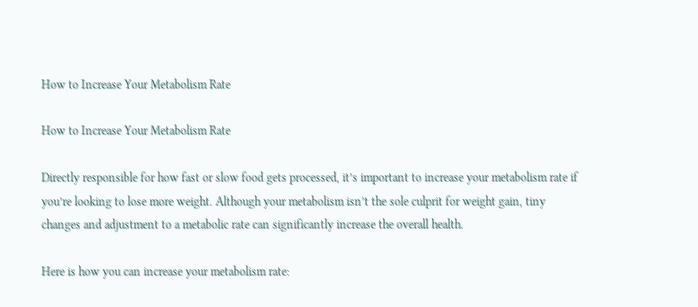How to Increase Your Metabolism Rate

How to Increase Your Metabolism Rate

Directly responsible for how fast or slow food gets processed, it’s important to increase your metabolism rate if you’re looking to lose more weight. Although your metabolism isn’t the sole culprit for weight gain, tiny changes and adjustment to a metabolic rate can significantly increase the overall health.

Here is how you can increase your metabolism rate: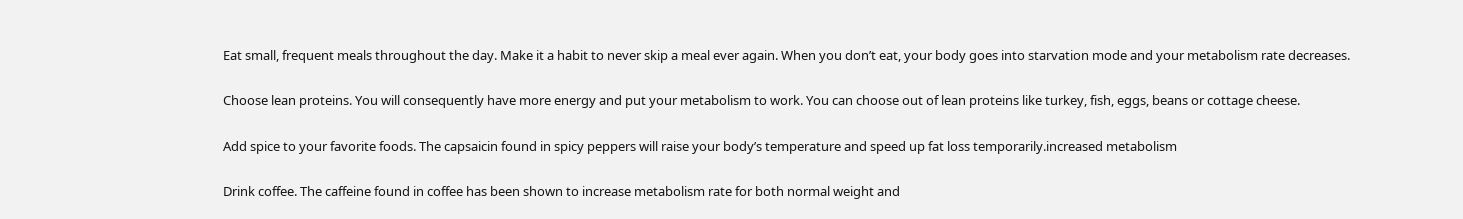Eat small, frequent meals throughout the day. Make it a habit to never skip a meal ever again. When you don’t eat, your body goes into starvation mode and your metabolism rate decreases.

Choose lean proteins. You will consequently have more energy and put your metabolism to work. You can choose out of lean proteins like turkey, fish, eggs, beans or cottage cheese.

Add spice to your favorite foods. The capsaicin found in spicy peppers will raise your body’s temperature and speed up fat loss temporarily.increased metabolism

Drink coffee. The caffeine found in coffee has been shown to increase metabolism rate for both normal weight and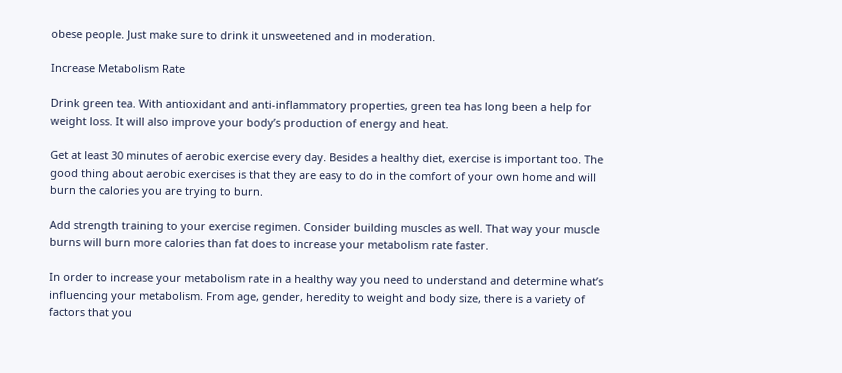obese people. Just make sure to drink it unsweetened and in moderation.

Increase Metabolism Rate

Drink green tea. With antioxidant and anti-inflammatory properties, green tea has long been a help for weight loss. It will also improve your body’s production of energy and heat.

Get at least 30 minutes of aerobic exercise every day. Besides a healthy diet, exercise is important too. The good thing about aerobic exercises is that they are easy to do in the comfort of your own home and will burn the calories you are trying to burn.

Add strength training to your exercise regimen. Consider building muscles as well. That way your muscle burns will burn more calories than fat does to increase your metabolism rate faster.

In order to increase your metabolism rate in a healthy way you need to understand and determine what’s influencing your metabolism. From age, gender, heredity to weight and body size, there is a variety of factors that you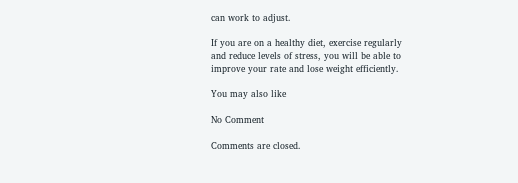can work to adjust.

If you are on a healthy diet, exercise regularly and reduce levels of stress, you will be able to improve your rate and lose weight efficiently.

You may also like

No Comment

Comments are closed.